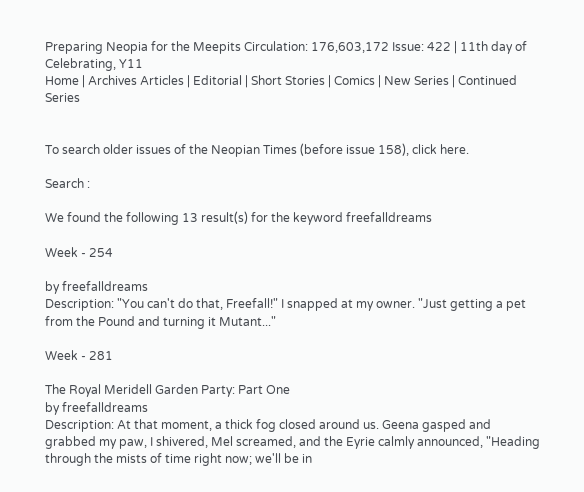Preparing Neopia for the Meepits Circulation: 176,603,172 Issue: 422 | 11th day of Celebrating, Y11
Home | Archives Articles | Editorial | Short Stories | Comics | New Series | Continued Series


To search older issues of the Neopian Times (before issue 158), click here.

Search :

We found the following 13 result(s) for the keyword freefalldreams

Week - 254

by freefalldreams
Description: "You can't do that, Freefall!" I snapped at my owner. "Just getting a pet from the Pound and turning it Mutant..."

Week - 281

The Royal Meridell Garden Party: Part One
by freefalldreams
Description: At that moment, a thick fog closed around us. Geena gasped and grabbed my paw, I shivered, Mel screamed, and the Eyrie calmly announced, "Heading through the mists of time right now; we'll be in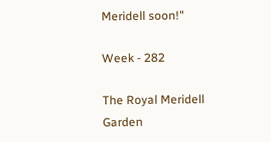Meridell soon!"

Week - 282

The Royal Meridell Garden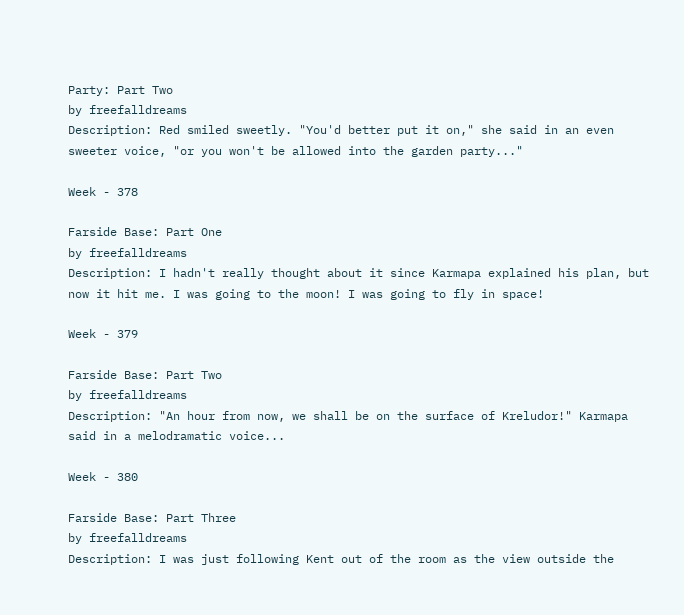Party: Part Two
by freefalldreams
Description: Red smiled sweetly. "You'd better put it on," she said in an even sweeter voice, "or you won't be allowed into the garden party..."

Week - 378

Farside Base: Part One
by freefalldreams
Description: I hadn't really thought about it since Karmapa explained his plan, but now it hit me. I was going to the moon! I was going to fly in space!

Week - 379

Farside Base: Part Two
by freefalldreams
Description: "An hour from now, we shall be on the surface of Kreludor!" Karmapa said in a melodramatic voice...

Week - 380

Farside Base: Part Three
by freefalldreams
Description: I was just following Kent out of the room as the view outside the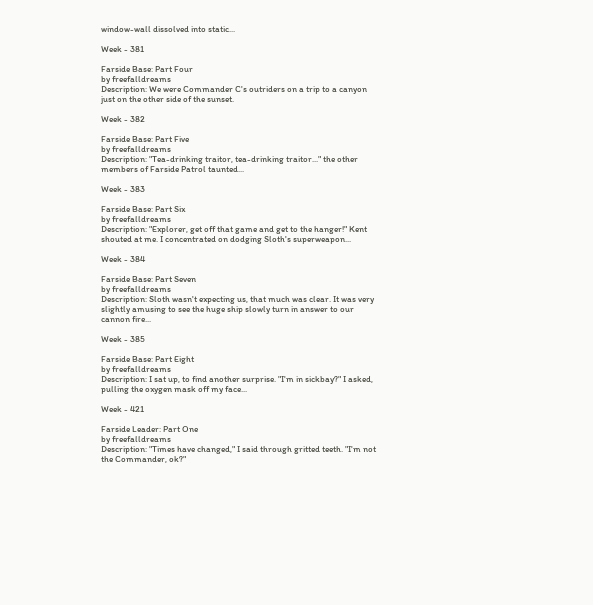window-wall dissolved into static...

Week - 381

Farside Base: Part Four
by freefalldreams
Description: We were Commander C's outriders on a trip to a canyon just on the other side of the sunset.

Week - 382

Farside Base: Part Five
by freefalldreams
Description: "Tea-drinking traitor, tea-drinking traitor..." the other members of Farside Patrol taunted...

Week - 383

Farside Base: Part Six
by freefalldreams
Description: "Explorer, get off that game and get to the hanger!" Kent shouted at me. I concentrated on dodging Sloth's superweapon...

Week - 384

Farside Base: Part Seven
by freefalldreams
Description: Sloth wasn't expecting us, that much was clear. It was very slightly amusing to see the huge ship slowly turn in answer to our cannon fire...

Week - 385

Farside Base: Part Eight
by freefalldreams
Description: I sat up, to find another surprise. "I'm in sickbay?" I asked, pulling the oxygen mask off my face...

Week - 421

Farside Leader: Part One
by freefalldreams
Description: "Times have changed," I said through gritted teeth. "I'm not the Commander, ok?"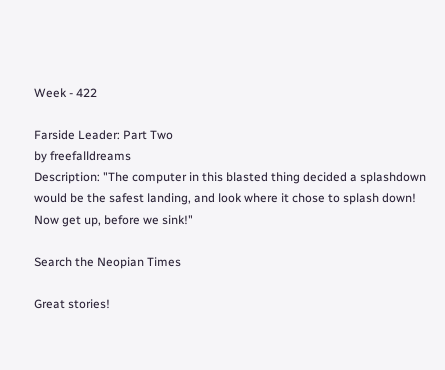Week - 422

Farside Leader: Part Two
by freefalldreams
Description: "The computer in this blasted thing decided a splashdown would be the safest landing, and look where it chose to splash down! Now get up, before we sink!"

Search the Neopian Times

Great stories!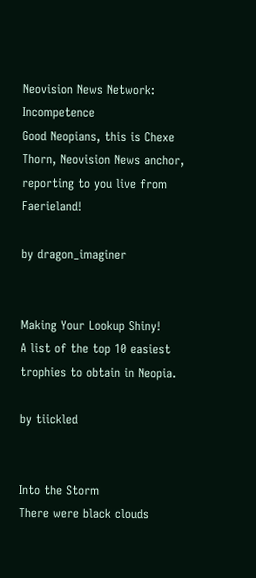Neovision News Network: Incompetence
Good Neopians, this is Chexe Thorn, Neovision News anchor, reporting to you live from Faerieland!

by dragon_imaginer


Making Your Lookup Shiny!
A list of the top 10 easiest trophies to obtain in Neopia.

by tiickled


Into the Storm
There were black clouds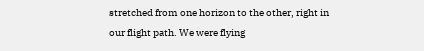stretched from one horizon to the other, right in our flight path. We were flying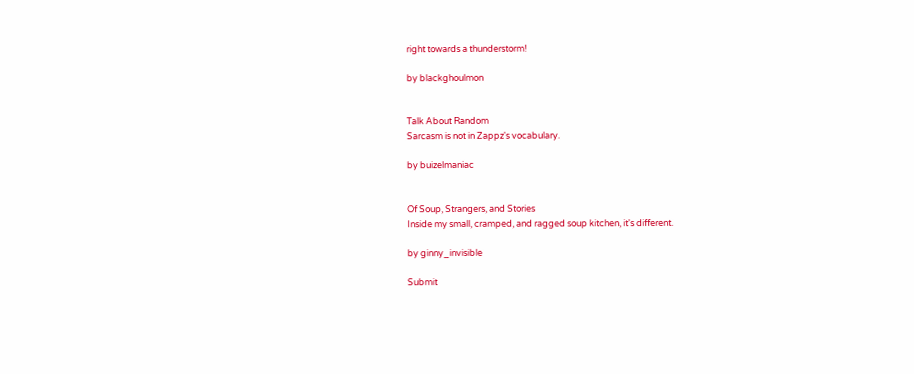right towards a thunderstorm!

by blackghoulmon


Talk About Random
Sarcasm is not in Zappz's vocabulary.

by buizelmaniac


Of Soup, Strangers, and Stories
Inside my small, cramped, and ragged soup kitchen, it's different.

by ginny_invisible

Submit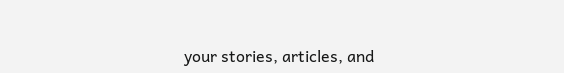your stories, articles, and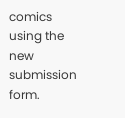comics using the new submission form.